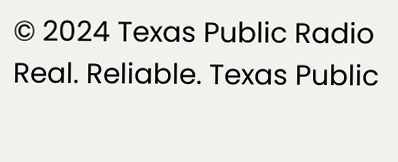© 2024 Texas Public Radio
Real. Reliable. Texas Public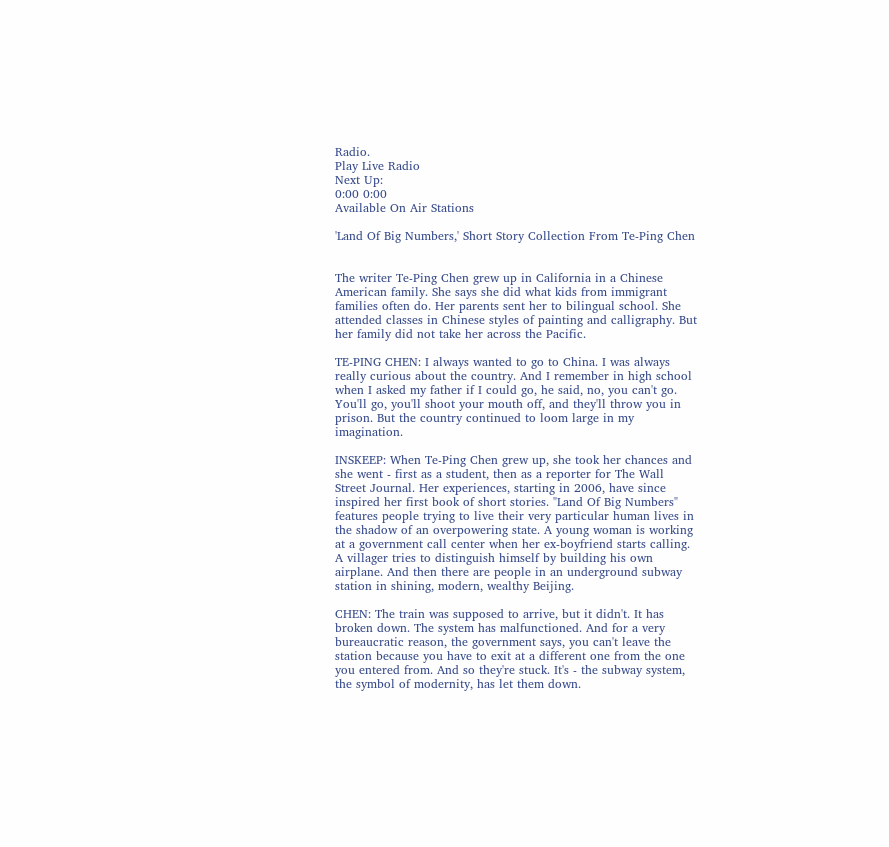Radio.
Play Live Radio
Next Up:
0:00 0:00
Available On Air Stations

'Land Of Big Numbers,' Short Story Collection From Te-Ping Chen


The writer Te-Ping Chen grew up in California in a Chinese American family. She says she did what kids from immigrant families often do. Her parents sent her to bilingual school. She attended classes in Chinese styles of painting and calligraphy. But her family did not take her across the Pacific.

TE-PING CHEN: I always wanted to go to China. I was always really curious about the country. And I remember in high school when I asked my father if I could go, he said, no, you can't go. You'll go, you'll shoot your mouth off, and they'll throw you in prison. But the country continued to loom large in my imagination.

INSKEEP: When Te-Ping Chen grew up, she took her chances and she went - first as a student, then as a reporter for The Wall Street Journal. Her experiences, starting in 2006, have since inspired her first book of short stories. "Land Of Big Numbers" features people trying to live their very particular human lives in the shadow of an overpowering state. A young woman is working at a government call center when her ex-boyfriend starts calling. A villager tries to distinguish himself by building his own airplane. And then there are people in an underground subway station in shining, modern, wealthy Beijing.

CHEN: The train was supposed to arrive, but it didn't. It has broken down. The system has malfunctioned. And for a very bureaucratic reason, the government says, you can't leave the station because you have to exit at a different one from the one you entered from. And so they're stuck. It's - the subway system, the symbol of modernity, has let them down.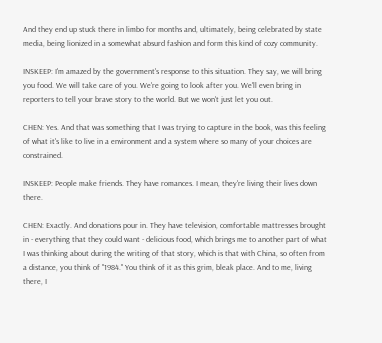And they end up stuck there in limbo for months and, ultimately, being celebrated by state media, being lionized in a somewhat absurd fashion and form this kind of cozy community.

INSKEEP: I'm amazed by the government's response to this situation. They say, we will bring you food. We will take care of you. We're going to look after you. We'll even bring in reporters to tell your brave story to the world. But we won't just let you out.

CHEN: Yes. And that was something that I was trying to capture in the book, was this feeling of what it's like to live in a environment and a system where so many of your choices are constrained.

INSKEEP: People make friends. They have romances. I mean, they're living their lives down there.

CHEN: Exactly. And donations pour in. They have television, comfortable mattresses brought in - everything that they could want - delicious food, which brings me to another part of what I was thinking about during the writing of that story, which is that with China, so often from a distance, you think of "1984." You think of it as this grim, bleak place. And to me, living there, I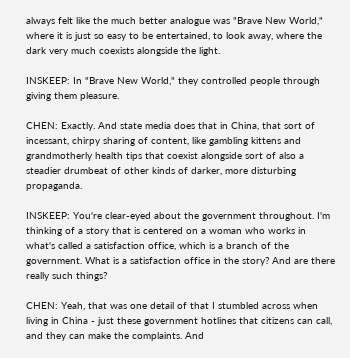always felt like the much better analogue was "Brave New World," where it is just so easy to be entertained, to look away, where the dark very much coexists alongside the light.

INSKEEP: In "Brave New World," they controlled people through giving them pleasure.

CHEN: Exactly. And state media does that in China, that sort of incessant, chirpy sharing of content, like gambling kittens and grandmotherly health tips that coexist alongside sort of also a steadier drumbeat of other kinds of darker, more disturbing propaganda.

INSKEEP: You're clear-eyed about the government throughout. I'm thinking of a story that is centered on a woman who works in what's called a satisfaction office, which is a branch of the government. What is a satisfaction office in the story? And are there really such things?

CHEN: Yeah, that was one detail of that I stumbled across when living in China - just these government hotlines that citizens can call, and they can make the complaints. And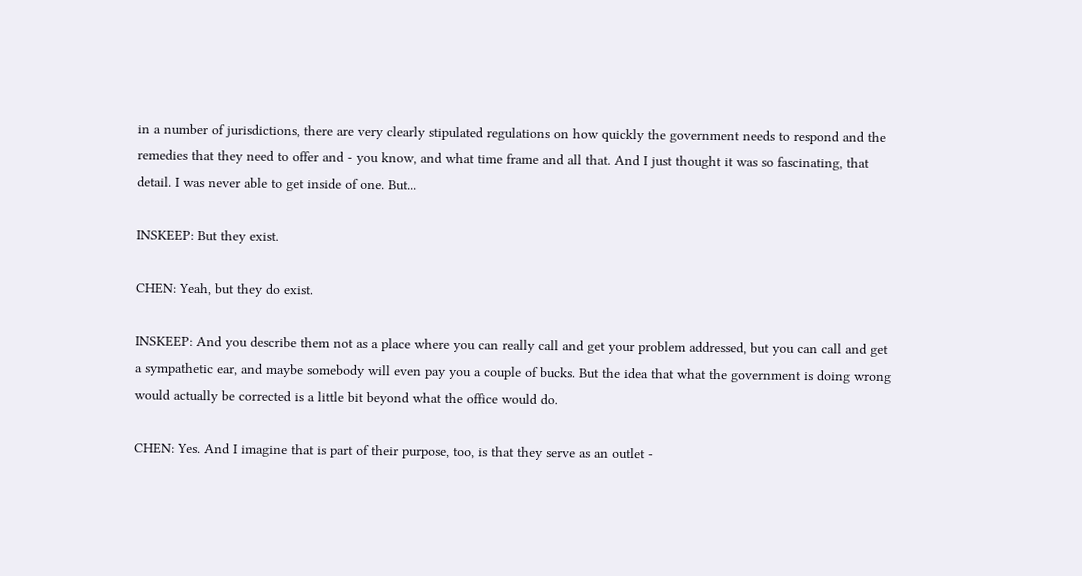in a number of jurisdictions, there are very clearly stipulated regulations on how quickly the government needs to respond and the remedies that they need to offer and - you know, and what time frame and all that. And I just thought it was so fascinating, that detail. I was never able to get inside of one. But...

INSKEEP: But they exist.

CHEN: Yeah, but they do exist.

INSKEEP: And you describe them not as a place where you can really call and get your problem addressed, but you can call and get a sympathetic ear, and maybe somebody will even pay you a couple of bucks. But the idea that what the government is doing wrong would actually be corrected is a little bit beyond what the office would do.

CHEN: Yes. And I imagine that is part of their purpose, too, is that they serve as an outlet -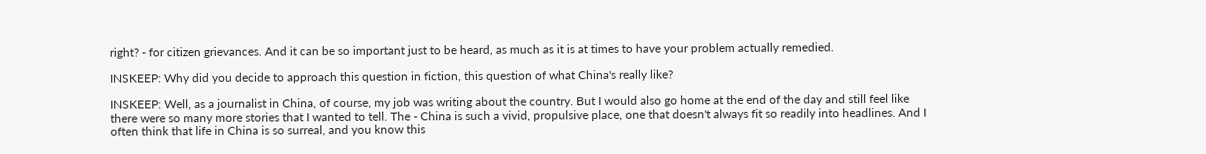right? - for citizen grievances. And it can be so important just to be heard, as much as it is at times to have your problem actually remedied.

INSKEEP: Why did you decide to approach this question in fiction, this question of what China's really like?

INSKEEP: Well, as a journalist in China, of course, my job was writing about the country. But I would also go home at the end of the day and still feel like there were so many more stories that I wanted to tell. The - China is such a vivid, propulsive place, one that doesn't always fit so readily into headlines. And I often think that life in China is so surreal, and you know this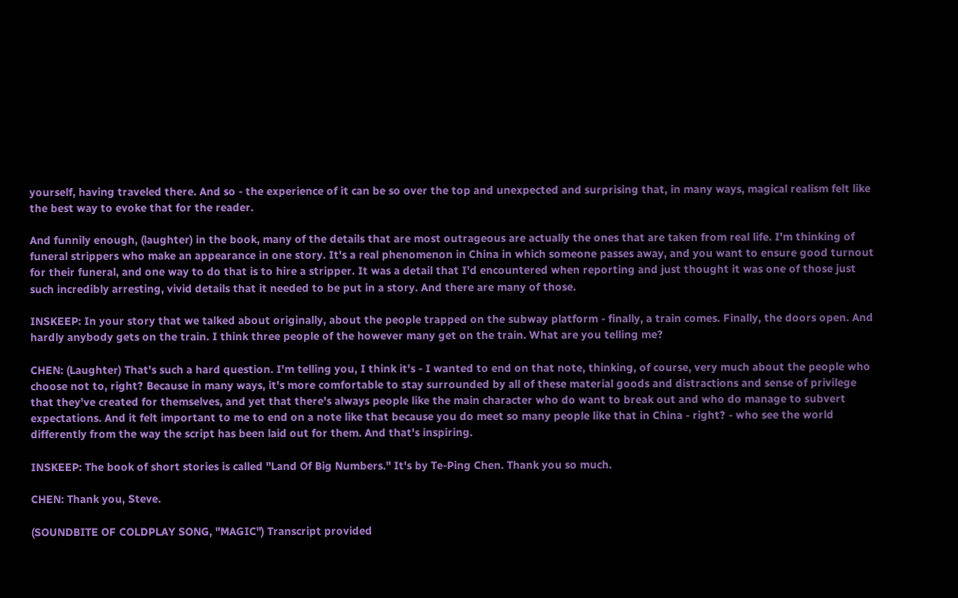yourself, having traveled there. And so - the experience of it can be so over the top and unexpected and surprising that, in many ways, magical realism felt like the best way to evoke that for the reader.

And funnily enough, (laughter) in the book, many of the details that are most outrageous are actually the ones that are taken from real life. I'm thinking of funeral strippers who make an appearance in one story. It's a real phenomenon in China in which someone passes away, and you want to ensure good turnout for their funeral, and one way to do that is to hire a stripper. It was a detail that I'd encountered when reporting and just thought it was one of those just such incredibly arresting, vivid details that it needed to be put in a story. And there are many of those.

INSKEEP: In your story that we talked about originally, about the people trapped on the subway platform - finally, a train comes. Finally, the doors open. And hardly anybody gets on the train. I think three people of the however many get on the train. What are you telling me?

CHEN: (Laughter) That's such a hard question. I'm telling you, I think it's - I wanted to end on that note, thinking, of course, very much about the people who choose not to, right? Because in many ways, it's more comfortable to stay surrounded by all of these material goods and distractions and sense of privilege that they've created for themselves, and yet that there's always people like the main character who do want to break out and who do manage to subvert expectations. And it felt important to me to end on a note like that because you do meet so many people like that in China - right? - who see the world differently from the way the script has been laid out for them. And that's inspiring.

INSKEEP: The book of short stories is called "Land Of Big Numbers." It's by Te-Ping Chen. Thank you so much.

CHEN: Thank you, Steve.

(SOUNDBITE OF COLDPLAY SONG, "MAGIC") Transcript provided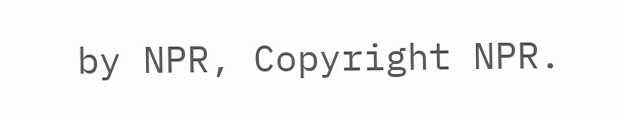by NPR, Copyright NPR.